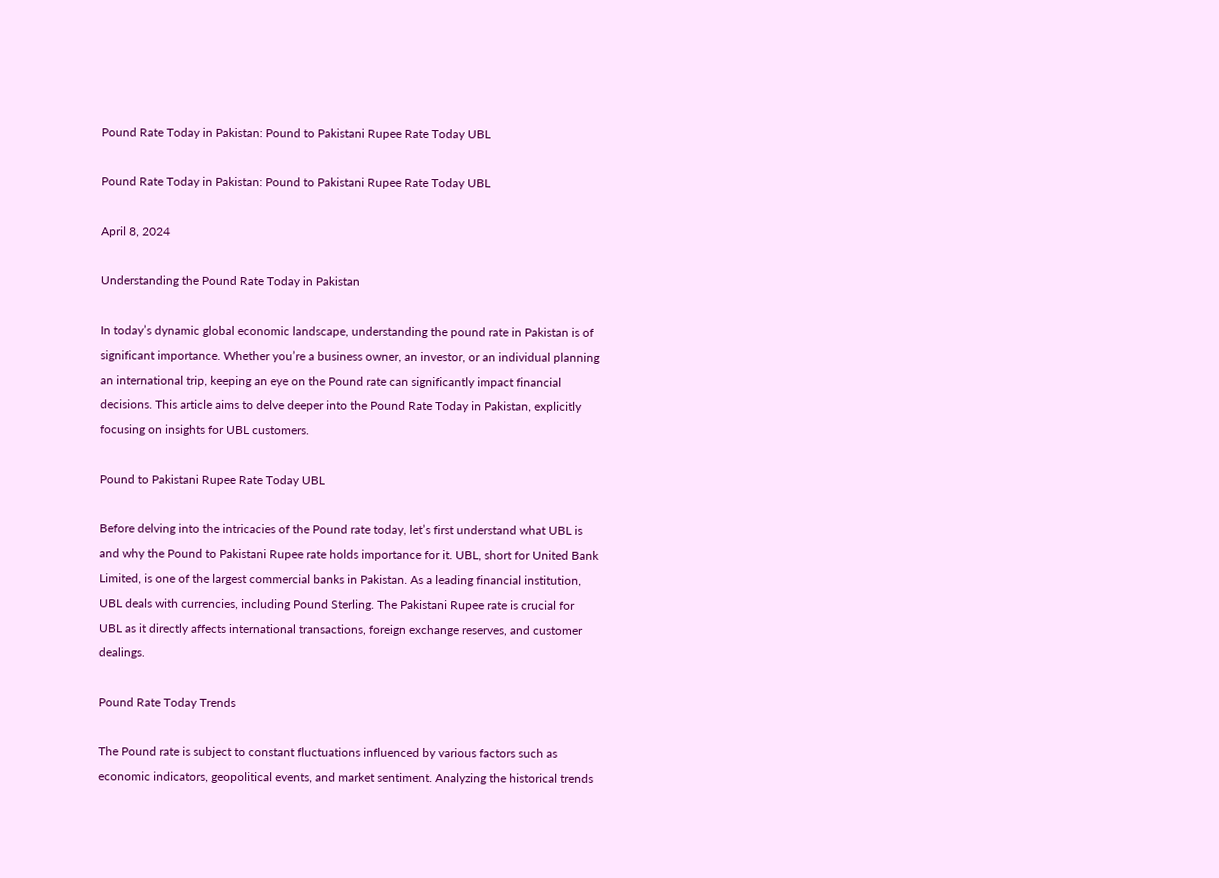Pound Rate Today in Pakistan: Pound to Pakistani Rupee Rate Today UBL

Pound Rate Today in Pakistan: Pound to Pakistani Rupee Rate Today UBL

April 8, 2024

Understanding the Pound Rate Today in Pakistan

In today’s dynamic global economic landscape, understanding the pound rate in Pakistan is of significant importance. Whether you’re a business owner, an investor, or an individual planning an international trip, keeping an eye on the Pound rate can significantly impact financial decisions. This article aims to delve deeper into the Pound Rate Today in Pakistan, explicitly focusing on insights for UBL customers.

Pound to Pakistani Rupee Rate Today UBL

Before delving into the intricacies of the Pound rate today, let’s first understand what UBL is and why the Pound to Pakistani Rupee rate holds importance for it. UBL, short for United Bank Limited, is one of the largest commercial banks in Pakistan. As a leading financial institution, UBL deals with currencies, including Pound Sterling. The Pakistani Rupee rate is crucial for UBL as it directly affects international transactions, foreign exchange reserves, and customer dealings.

Pound Rate Today Trends

The Pound rate is subject to constant fluctuations influenced by various factors such as economic indicators, geopolitical events, and market sentiment. Analyzing the historical trends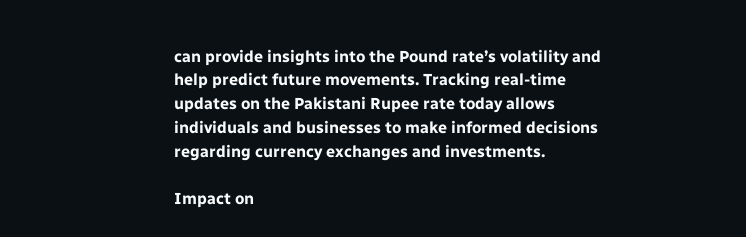can provide insights into the Pound rate’s volatility and help predict future movements. Tracking real-time updates on the Pakistani Rupee rate today allows individuals and businesses to make informed decisions regarding currency exchanges and investments.

Impact on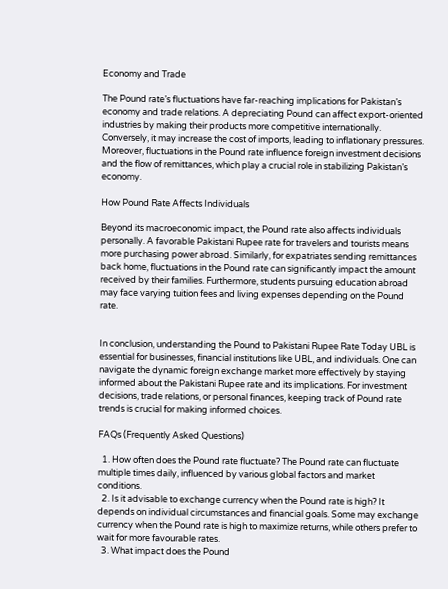Economy and Trade

The Pound rate’s fluctuations have far-reaching implications for Pakistan’s economy and trade relations. A depreciating Pound can affect export-oriented industries by making their products more competitive internationally. Conversely, it may increase the cost of imports, leading to inflationary pressures. Moreover, fluctuations in the Pound rate influence foreign investment decisions and the flow of remittances, which play a crucial role in stabilizing Pakistan’s economy.

How Pound Rate Affects Individuals

Beyond its macroeconomic impact, the Pound rate also affects individuals personally. A favorable Pakistani Rupee rate for travelers and tourists means more purchasing power abroad. Similarly, for expatriates sending remittances back home, fluctuations in the Pound rate can significantly impact the amount received by their families. Furthermore, students pursuing education abroad may face varying tuition fees and living expenses depending on the Pound rate.


In conclusion, understanding the Pound to Pakistani Rupee Rate Today UBL is essential for businesses, financial institutions like UBL, and individuals. One can navigate the dynamic foreign exchange market more effectively by staying informed about the Pakistani Rupee rate and its implications. For investment decisions, trade relations, or personal finances, keeping track of Pound rate trends is crucial for making informed choices.

FAQs (Frequently Asked Questions)

  1. How often does the Pound rate fluctuate? The Pound rate can fluctuate multiple times daily, influenced by various global factors and market conditions.
  2. Is it advisable to exchange currency when the Pound rate is high? It depends on individual circumstances and financial goals. Some may exchange currency when the Pound rate is high to maximize returns, while others prefer to wait for more favourable rates.
  3. What impact does the Pound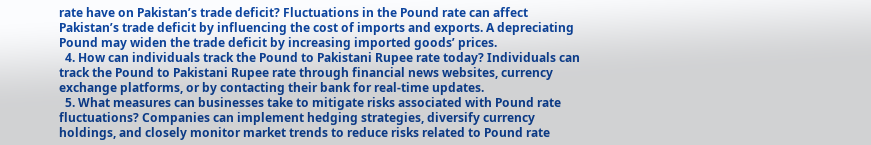rate have on Pakistan’s trade deficit? Fluctuations in the Pound rate can affect Pakistan’s trade deficit by influencing the cost of imports and exports. A depreciating Pound may widen the trade deficit by increasing imported goods’ prices.
  4. How can individuals track the Pound to Pakistani Rupee rate today? Individuals can track the Pound to Pakistani Rupee rate through financial news websites, currency exchange platforms, or by contacting their bank for real-time updates.
  5. What measures can businesses take to mitigate risks associated with Pound rate fluctuations? Companies can implement hedging strategies, diversify currency holdings, and closely monitor market trends to reduce risks related to Pound rate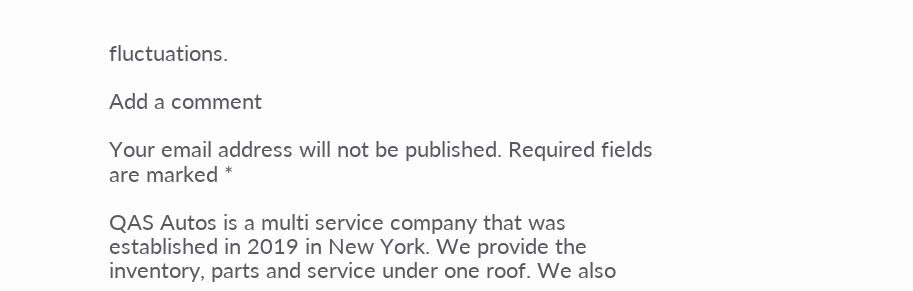fluctuations.

Add a comment

Your email address will not be published. Required fields are marked *

QAS Autos is a multi service company that was established in 2019 in New York. We provide the inventory, parts and service under one roof. We also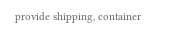provide shipping, container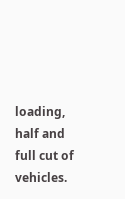loading, half and full cut of vehicles.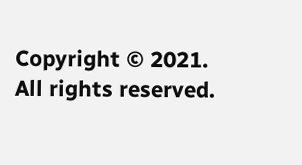Copyright © 2021. All rights reserved.